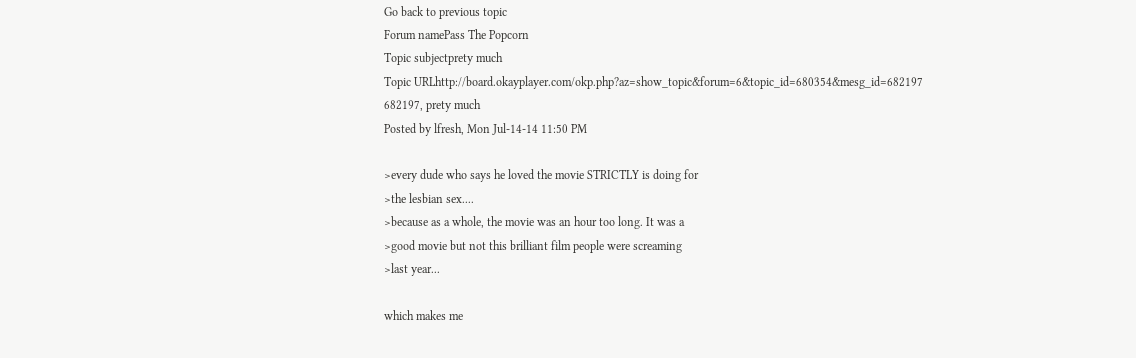Go back to previous topic
Forum namePass The Popcorn
Topic subjectprety much
Topic URLhttp://board.okayplayer.com/okp.php?az=show_topic&forum=6&topic_id=680354&mesg_id=682197
682197, prety much
Posted by lfresh, Mon Jul-14-14 11:50 PM

>every dude who says he loved the movie STRICTLY is doing for
>the lesbian sex....
>because as a whole, the movie was an hour too long. It was a
>good movie but not this brilliant film people were screaming
>last year...

which makes me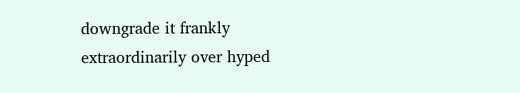downgrade it frankly
extraordinarily over hyped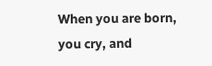When you are born, you cry, and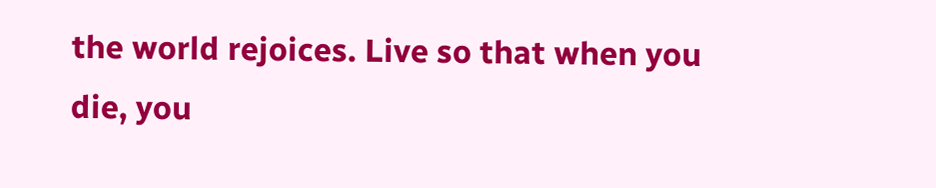the world rejoices. Live so that when you die, you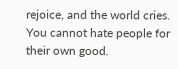rejoice, and the world cries.
You cannot hate people for their own good.